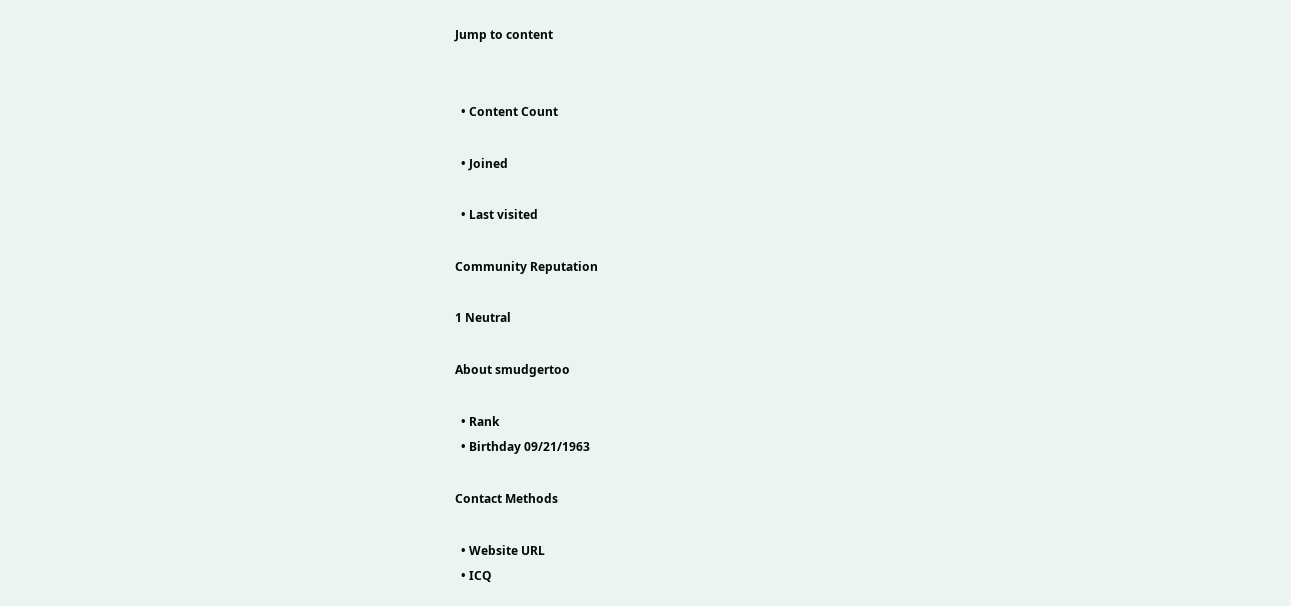Jump to content


  • Content Count

  • Joined

  • Last visited

Community Reputation

1 Neutral

About smudgertoo

  • Rank
  • Birthday 09/21/1963

Contact Methods

  • Website URL
  • ICQ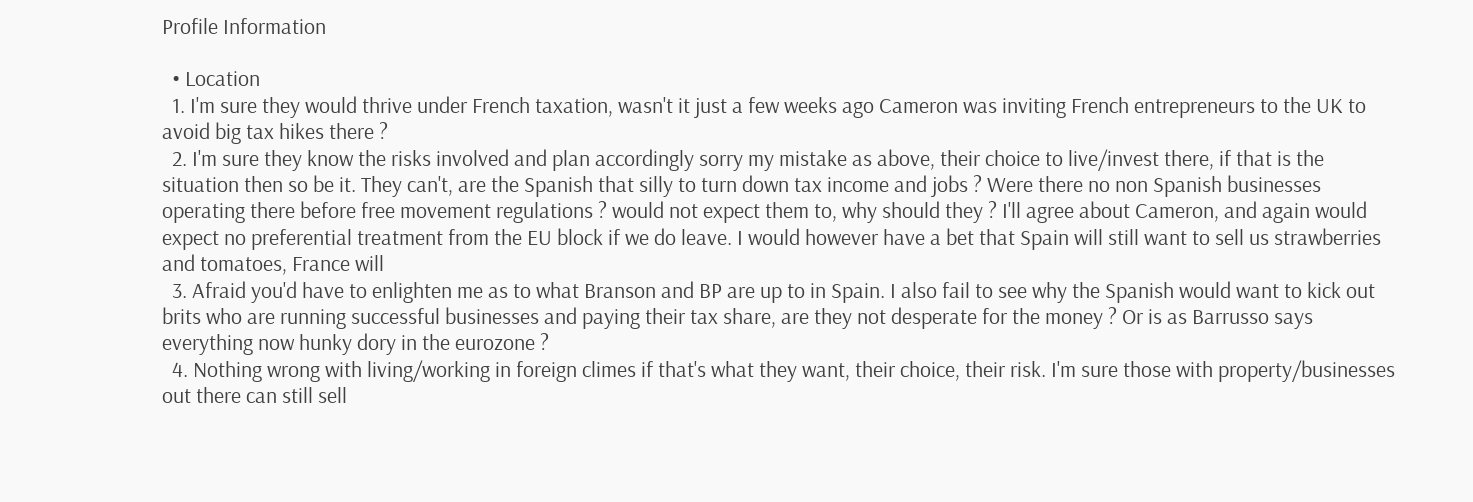Profile Information

  • Location
  1. I'm sure they would thrive under French taxation, wasn't it just a few weeks ago Cameron was inviting French entrepreneurs to the UK to avoid big tax hikes there ?
  2. I'm sure they know the risks involved and plan accordingly sorry my mistake as above, their choice to live/invest there, if that is the situation then so be it. They can't, are the Spanish that silly to turn down tax income and jobs ? Were there no non Spanish businesses operating there before free movement regulations ? would not expect them to, why should they ? I'll agree about Cameron, and again would expect no preferential treatment from the EU block if we do leave. I would however have a bet that Spain will still want to sell us strawberries and tomatoes, France will
  3. Afraid you'd have to enlighten me as to what Branson and BP are up to in Spain. I also fail to see why the Spanish would want to kick out brits who are running successful businesses and paying their tax share, are they not desperate for the money ? Or is as Barrusso says everything now hunky dory in the eurozone ?
  4. Nothing wrong with living/working in foreign climes if that's what they want, their choice, their risk. I'm sure those with property/businesses out there can still sell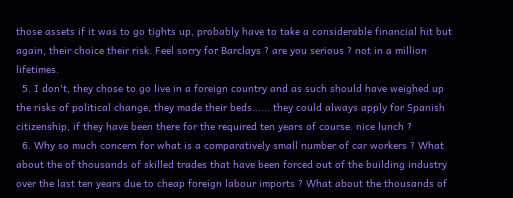those assets if it was to go tights up, probably have to take a considerable financial hit but again, their choice their risk. Feel sorry for Barclays ? are you serious ? not in a million lifetimes.
  5. I don't, they chose to go live in a foreign country and as such should have weighed up the risks of political change, they made their beds...... they could always apply for Spanish citizenship, if they have been there for the required ten years of course. nice lunch ?
  6. Why so much concern for what is a comparatively small number of car workers ? What about the of thousands of skilled trades that have been forced out of the building industry over the last ten years due to cheap foreign labour imports ? What about the thousands of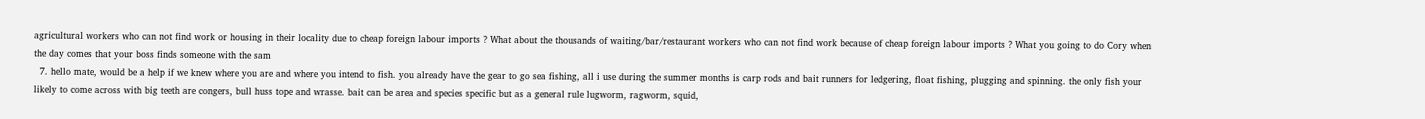agricultural workers who can not find work or housing in their locality due to cheap foreign labour imports ? What about the thousands of waiting/bar/restaurant workers who can not find work because of cheap foreign labour imports ? What you going to do Cory when the day comes that your boss finds someone with the sam
  7. hello mate, would be a help if we knew where you are and where you intend to fish. you already have the gear to go sea fishing, all i use during the summer months is carp rods and bait runners for ledgering, float fishing, plugging and spinning. the only fish your likely to come across with big teeth are congers, bull huss tope and wrasse. bait can be area and species specific but as a general rule lugworm, ragworm, squid,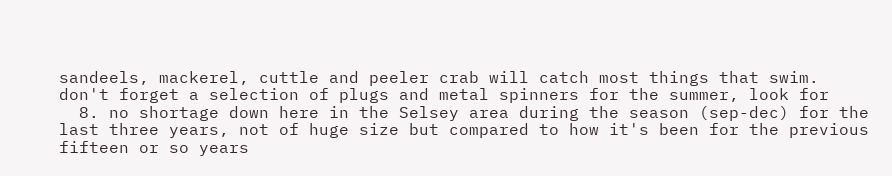sandeels, mackerel, cuttle and peeler crab will catch most things that swim. don't forget a selection of plugs and metal spinners for the summer, look for
  8. no shortage down here in the Selsey area during the season (sep-dec) for the last three years, not of huge size but compared to how it's been for the previous fifteen or so years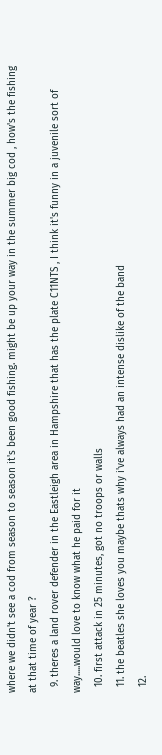where we didn't see a cod from season to season it's been good fishing. might be up your way in the summer big cod , how's the fishing at that time of year ?
  9. theres a land rover defender in the Eastleigh area in Hampshire that has the plate C11NTS , I think it's funny in a juvenile sort of way.....would love to know what he paid for it
  10. first attack in 25 minutes, got no troops or walls
  11. the beatles she loves you maybe thats why i've always had an intense dislike of the band
  12.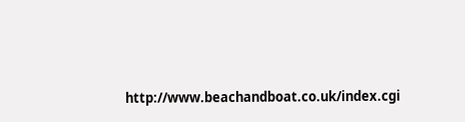http://www.beachandboat.co.uk/index.cgi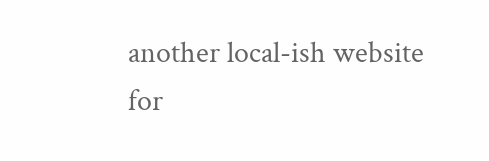another local-ish website for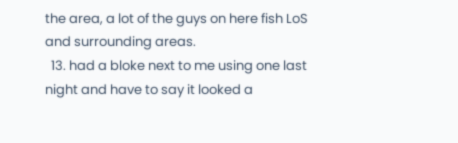the area, a lot of the guys on here fish LoS and surrounding areas.
  13. had a bloke next to me using one last night and have to say it looked a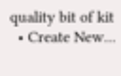quality bit of kit
  • Create New...